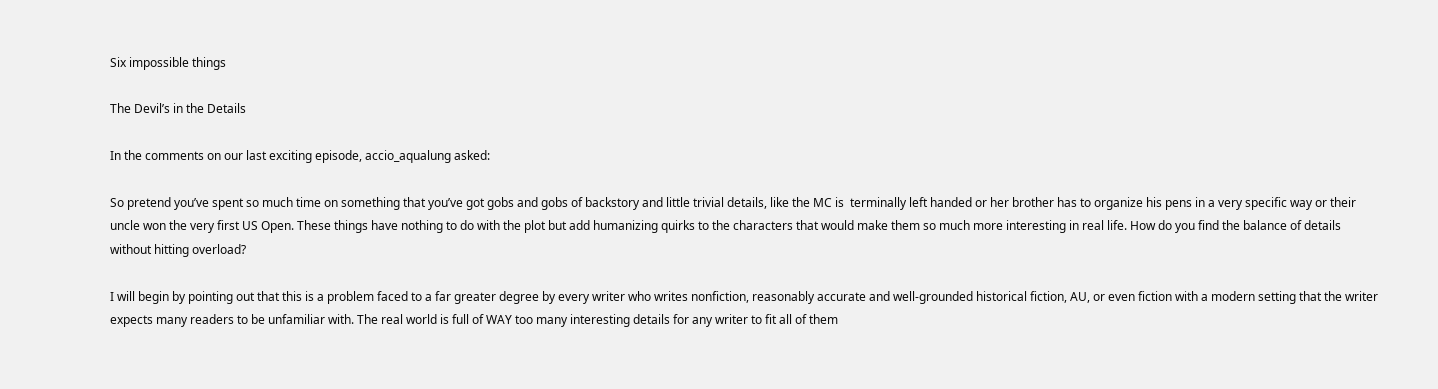Six impossible things

The Devil’s in the Details

In the comments on our last exciting episode, accio_aqualung asked:

So pretend you’ve spent so much time on something that you’ve got gobs and gobs of backstory and little trivial details, like the MC is  terminally left handed or her brother has to organize his pens in a very specific way or their uncle won the very first US Open. These things have nothing to do with the plot but add humanizing quirks to the characters that would make them so much more interesting in real life. How do you find the balance of details without hitting overload?

I will begin by pointing out that this is a problem faced to a far greater degree by every writer who writes nonfiction, reasonably accurate and well-grounded historical fiction, AU, or even fiction with a modern setting that the writer expects many readers to be unfamiliar with. The real world is full of WAY too many interesting details for any writer to fit all of them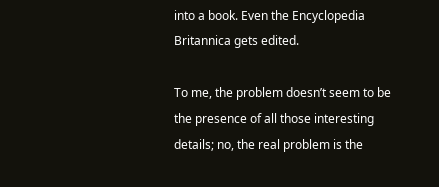into a book. Even the Encyclopedia Britannica gets edited.

To me, the problem doesn’t seem to be the presence of all those interesting details; no, the real problem is the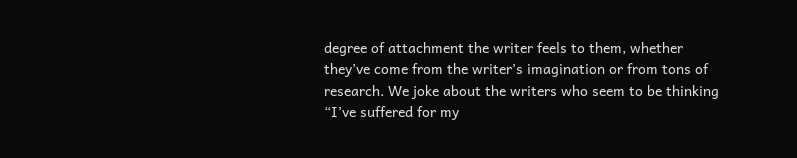degree of attachment the writer feels to them, whether they’ve come from the writer’s imagination or from tons of research. We joke about the writers who seem to be thinking “I’ve suffered for my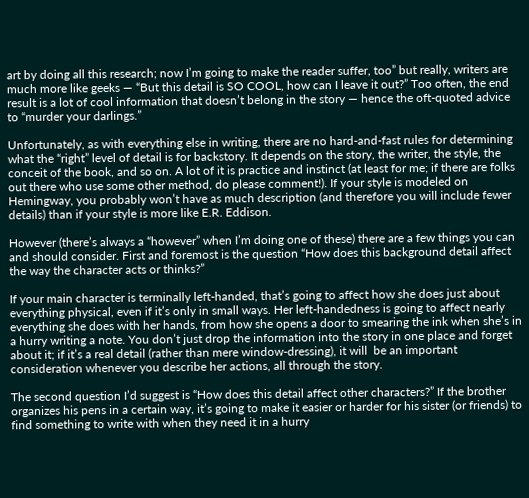art by doing all this research; now I’m going to make the reader suffer, too” but really, writers are much more like geeks — “But this detail is SO COOL, how can I leave it out?” Too often, the end result is a lot of cool information that doesn’t belong in the story — hence the oft-quoted advice to “murder your darlings.”

Unfortunately, as with everything else in writing, there are no hard-and-fast rules for determining what the “right” level of detail is for backstory. It depends on the story, the writer, the style, the conceit of the book, and so on. A lot of it is practice and instinct (at least for me; if there are folks out there who use some other method, do please comment!). If your style is modeled on Hemingway, you probably won’t have as much description (and therefore you will include fewer details) than if your style is more like E.R. Eddison.

However (there’s always a “however” when I’m doing one of these) there are a few things you can and should consider. First and foremost is the question “How does this background detail affect the way the character acts or thinks?”

If your main character is terminally left-handed, that’s going to affect how she does just about everything physical, even if it’s only in small ways. Her left-handedness is going to affect nearly everything she does with her hands, from how she opens a door to smearing the ink when she’s in a hurry writing a note. You don’t just drop the information into the story in one place and forget about it; if it’s a real detail (rather than mere window-dressing), it will  be an important consideration whenever you describe her actions, all through the story.

The second question I’d suggest is “How does this detail affect other characters?” If the brother organizes his pens in a certain way, it’s going to make it easier or harder for his sister (or friends) to find something to write with when they need it in a hurry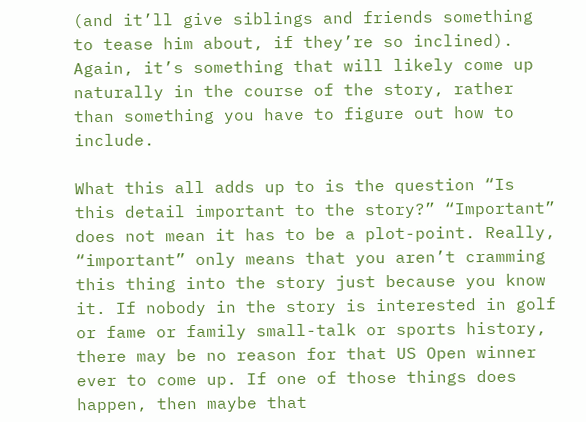(and it’ll give siblings and friends something to tease him about, if they’re so inclined). Again, it’s something that will likely come up naturally in the course of the story, rather than something you have to figure out how to include.

What this all adds up to is the question “Is this detail important to the story?” “Important” does not mean it has to be a plot-point. Really, “important” only means that you aren’t cramming this thing into the story just because you know it. If nobody in the story is interested in golf or fame or family small-talk or sports history, there may be no reason for that US Open winner ever to come up. If one of those things does happen, then maybe that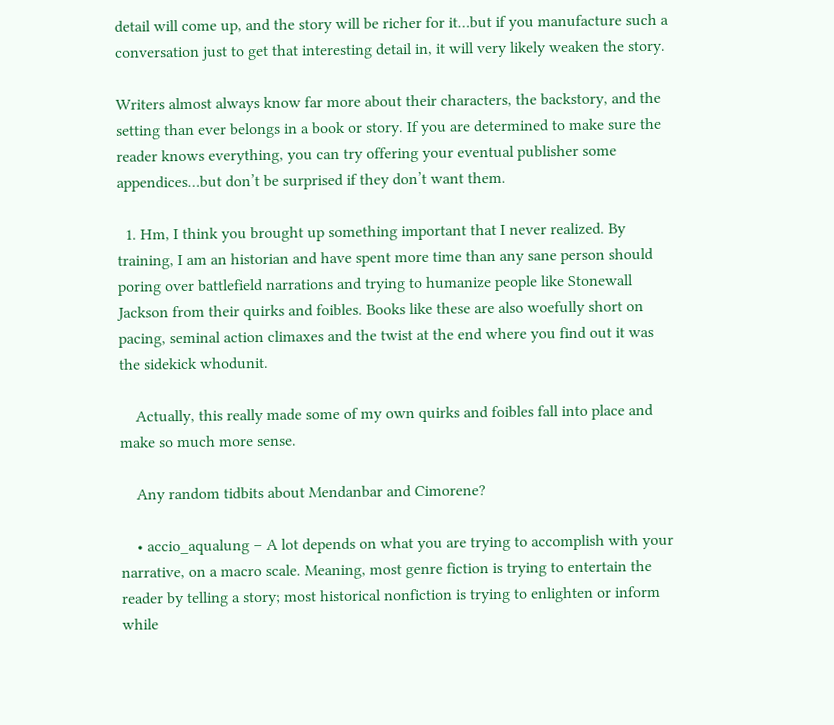detail will come up, and the story will be richer for it…but if you manufacture such a conversation just to get that interesting detail in, it will very likely weaken the story.

Writers almost always know far more about their characters, the backstory, and the setting than ever belongs in a book or story. If you are determined to make sure the reader knows everything, you can try offering your eventual publisher some appendices…but don’t be surprised if they don’t want them.

  1. Hm, I think you brought up something important that I never realized. By training, I am an historian and have spent more time than any sane person should poring over battlefield narrations and trying to humanize people like Stonewall Jackson from their quirks and foibles. Books like these are also woefully short on pacing, seminal action climaxes and the twist at the end where you find out it was the sidekick whodunit.

    Actually, this really made some of my own quirks and foibles fall into place and make so much more sense.

    Any random tidbits about Mendanbar and Cimorene?

    • accio_aqualung – A lot depends on what you are trying to accomplish with your narrative, on a macro scale. Meaning, most genre fiction is trying to entertain the reader by telling a story; most historical nonfiction is trying to enlighten or inform while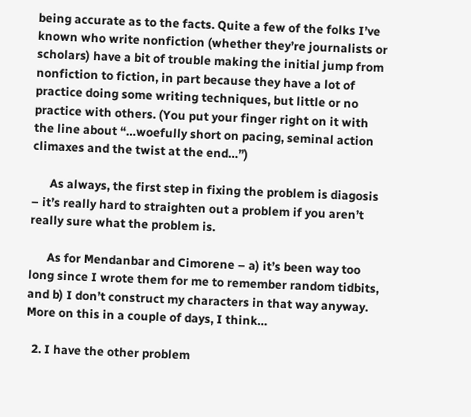being accurate as to the facts. Quite a few of the folks I’ve known who write nonfiction (whether they’re journalists or scholars) have a bit of trouble making the initial jump from nonfiction to fiction, in part because they have a lot of practice doing some writing techniques, but little or no practice with others. (You put your finger right on it with the line about “…woefully short on pacing, seminal action climaxes and the twist at the end…”)

      As always, the first step in fixing the problem is diagosis – it’s really hard to straighten out a problem if you aren’t really sure what the problem is.

      As for Mendanbar and Cimorene – a) it’s been way too long since I wrote them for me to remember random tidbits, and b) I don’t construct my characters in that way anyway. More on this in a couple of days, I think…

  2. I have the other problem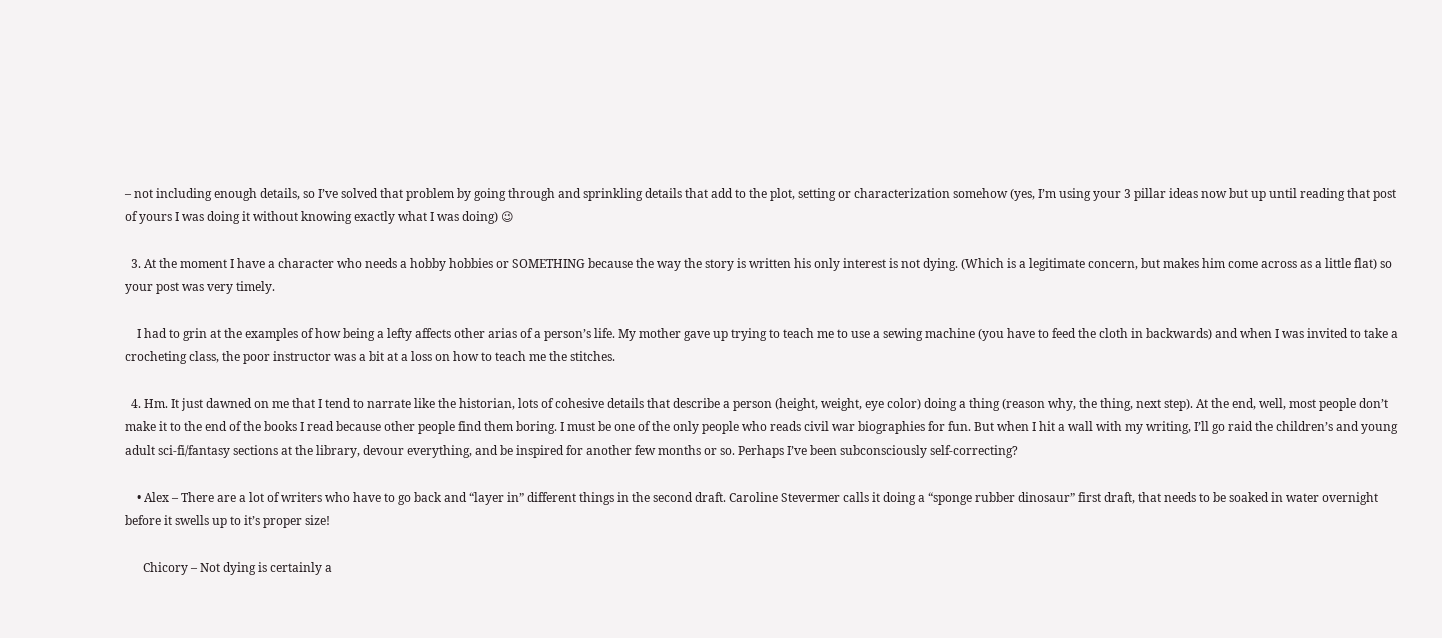– not including enough details, so I’ve solved that problem by going through and sprinkling details that add to the plot, setting or characterization somehow (yes, I’m using your 3 pillar ideas now but up until reading that post of yours I was doing it without knowing exactly what I was doing) 😉

  3. At the moment I have a character who needs a hobby hobbies or SOMETHING because the way the story is written his only interest is not dying. (Which is a legitimate concern, but makes him come across as a little flat) so your post was very timely.

    I had to grin at the examples of how being a lefty affects other arias of a person’s life. My mother gave up trying to teach me to use a sewing machine (you have to feed the cloth in backwards) and when I was invited to take a crocheting class, the poor instructor was a bit at a loss on how to teach me the stitches.

  4. Hm. It just dawned on me that I tend to narrate like the historian, lots of cohesive details that describe a person (height, weight, eye color) doing a thing (reason why, the thing, next step). At the end, well, most people don’t make it to the end of the books I read because other people find them boring. I must be one of the only people who reads civil war biographies for fun. But when I hit a wall with my writing, I’ll go raid the children’s and young adult sci-fi/fantasy sections at the library, devour everything, and be inspired for another few months or so. Perhaps I’ve been subconsciously self-correcting?

    • Alex – There are a lot of writers who have to go back and “layer in” different things in the second draft. Caroline Stevermer calls it doing a “sponge rubber dinosaur” first draft, that needs to be soaked in water overnight before it swells up to it’s proper size!

      Chicory – Not dying is certainly a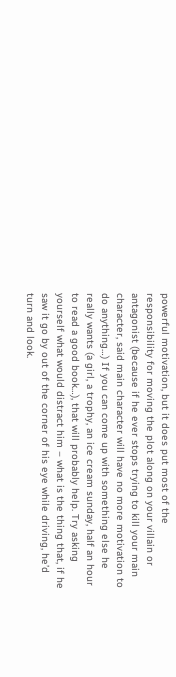powerful motivation, but it does put most of the responsibility for moving the plot along on your villain or antagonist (because if he ever stops trying to kill your main character, said main character will have no more motivation to do anything…) If you can come up with something else he really wants (a girl, a trophy, an ice cream sunday, half an hour to read a good book…), that will probably help. Try asking yourself what would distract him – what is the thing that, if he saw it go by out of the corner of his eye while driving, he’d turn and look.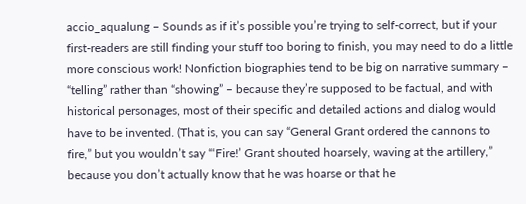accio_aqualung – Sounds as if it’s possible you’re trying to self-correct, but if your first-readers are still finding your stuff too boring to finish, you may need to do a little more conscious work! Nonfiction biographies tend to be big on narrative summary – “telling” rather than “showing” – because they’re supposed to be factual, and with historical personages, most of their specific and detailed actions and dialog would have to be invented. (That is, you can say “General Grant ordered the cannons to fire,” but you wouldn’t say “‘Fire!’ Grant shouted hoarsely, waving at the artillery,” because you don’t actually know that he was hoarse or that he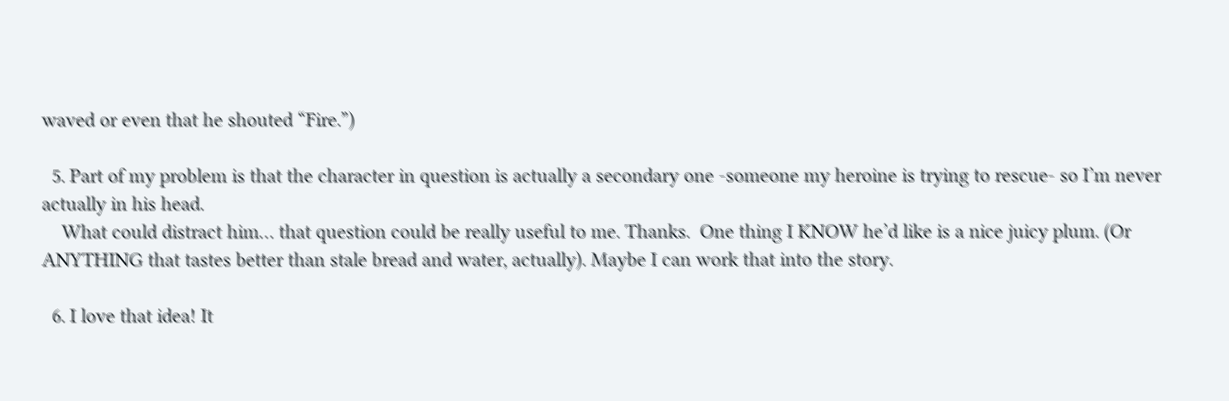waved or even that he shouted “Fire.”)

  5. Part of my problem is that the character in question is actually a secondary one -someone my heroine is trying to rescue- so I’m never actually in his head.
    What could distract him… that question could be really useful to me. Thanks.  One thing I KNOW he’d like is a nice juicy plum. (Or ANYTHING that tastes better than stale bread and water, actually). Maybe I can work that into the story.

  6. I love that idea! It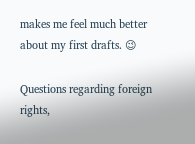makes me feel much better about my first drafts. 😉

Questions regarding foreign rights,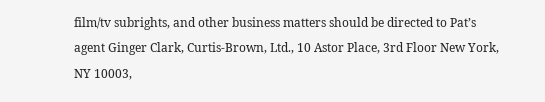film/tv subrights, and other business matters should be directed to Pat’s agent Ginger Clark, Curtis-Brown, Ltd., 10 Astor Place, 3rd Floor New York, NY 10003,